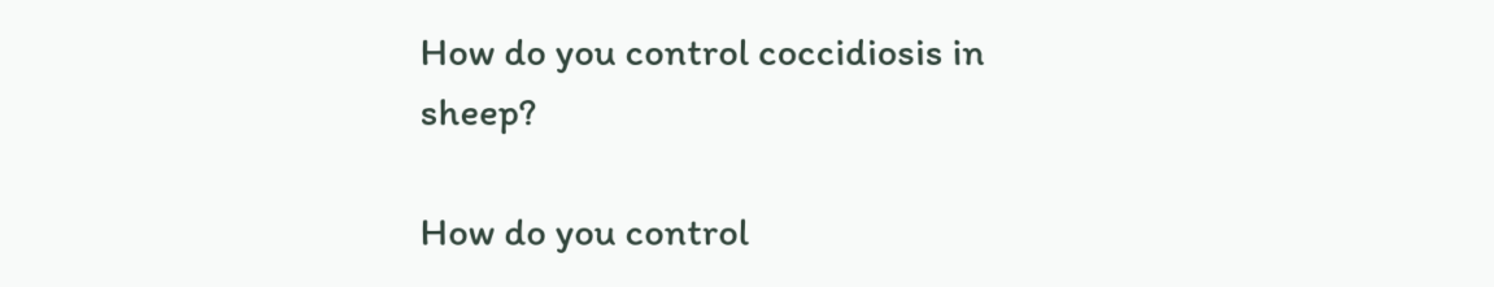How do you control coccidiosis in sheep?

How do you control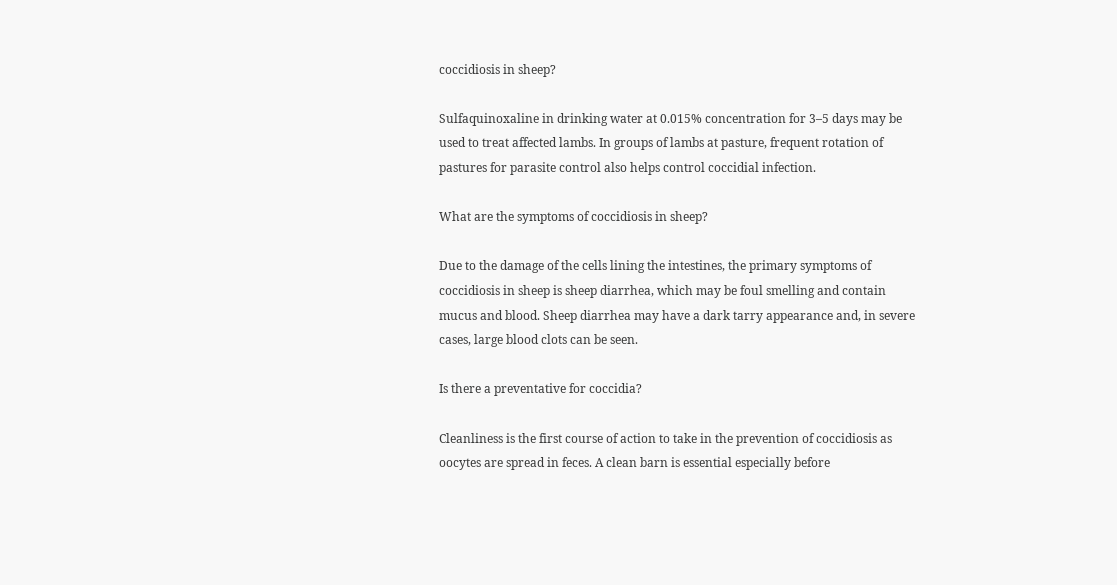coccidiosis in sheep?

Sulfaquinoxaline in drinking water at 0.015% concentration for 3–5 days may be used to treat affected lambs. In groups of lambs at pasture, frequent rotation of pastures for parasite control also helps control coccidial infection.

What are the symptoms of coccidiosis in sheep?

Due to the damage of the cells lining the intestines, the primary symptoms of coccidiosis in sheep is sheep diarrhea, which may be foul smelling and contain mucus and blood. Sheep diarrhea may have a dark tarry appearance and, in severe cases, large blood clots can be seen.

Is there a preventative for coccidia?

Cleanliness is the first course of action to take in the prevention of coccidiosis as oocytes are spread in feces. A clean barn is essential especially before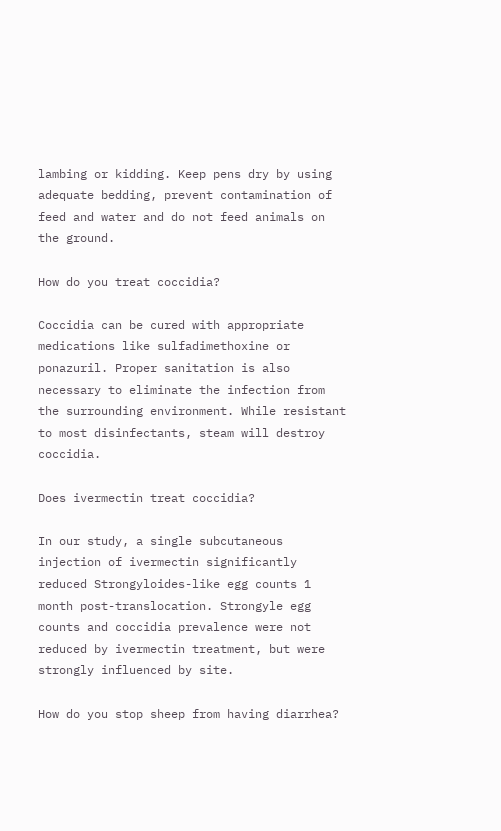lambing or kidding. Keep pens dry by using adequate bedding, prevent contamination of feed and water and do not feed animals on the ground.

How do you treat coccidia?

Coccidia can be cured with appropriate medications like sulfadimethoxine or ponazuril. Proper sanitation is also necessary to eliminate the infection from the surrounding environment. While resistant to most disinfectants, steam will destroy coccidia.

Does ivermectin treat coccidia?

In our study, a single subcutaneous injection of ivermectin significantly reduced Strongyloides-like egg counts 1 month post-translocation. Strongyle egg counts and coccidia prevalence were not reduced by ivermectin treatment, but were strongly influenced by site.

How do you stop sheep from having diarrhea?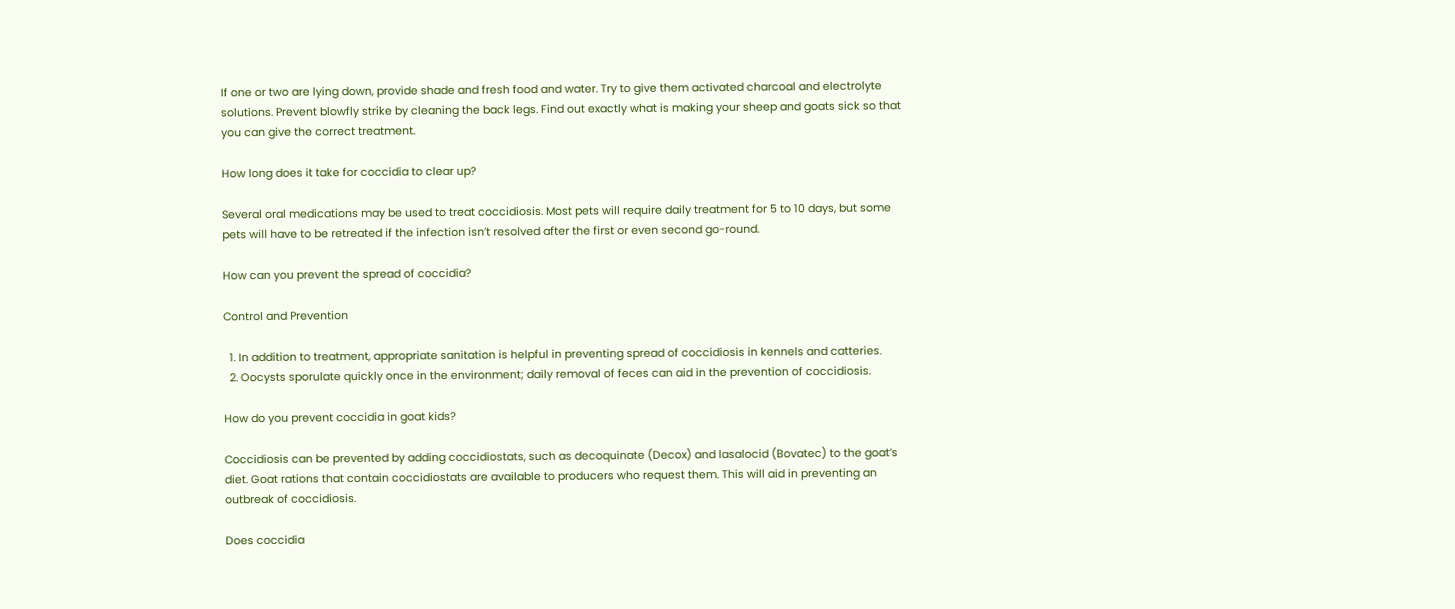If one or two are lying down, provide shade and fresh food and water. Try to give them activated charcoal and electrolyte solutions. Prevent blowfly strike by cleaning the back legs. Find out exactly what is making your sheep and goats sick so that you can give the correct treatment.

How long does it take for coccidia to clear up?

Several oral medications may be used to treat coccidiosis. Most pets will require daily treatment for 5 to 10 days, but some pets will have to be retreated if the infection isn’t resolved after the first or even second go-round.

How can you prevent the spread of coccidia?

Control and Prevention

  1. In addition to treatment, appropriate sanitation is helpful in preventing spread of coccidiosis in kennels and catteries.
  2. Oocysts sporulate quickly once in the environment; daily removal of feces can aid in the prevention of coccidiosis.

How do you prevent coccidia in goat kids?

Coccidiosis can be prevented by adding coccidiostats, such as decoquinate (Decox) and lasalocid (Bovatec) to the goat’s diet. Goat rations that contain coccidiostats are available to producers who request them. This will aid in preventing an outbreak of coccidiosis.

Does coccidia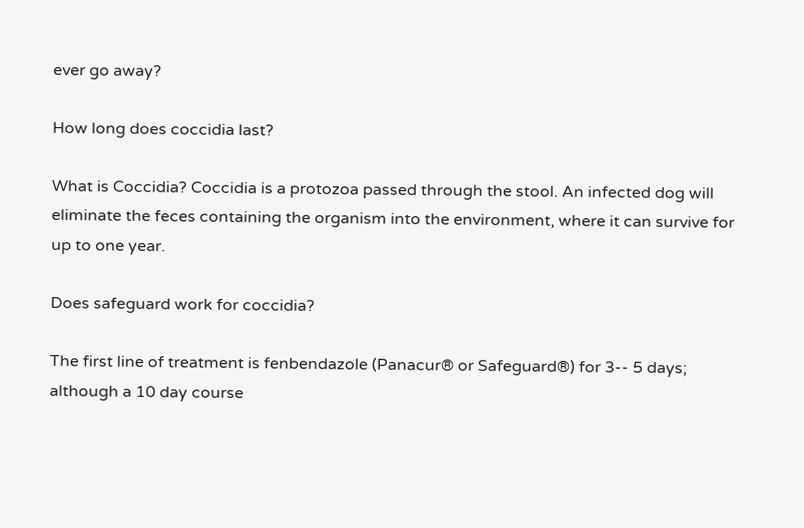ever go away?

How long does coccidia last?

What is Coccidia? Coccidia is a protozoa passed through the stool. An infected dog will eliminate the feces containing the organism into the environment, where it can survive for up to one year.

Does safeguard work for coccidia?

The first line of treatment is fenbendazole (Panacur® or Safeguard®) for 3-‐ 5 days; although a 10 day course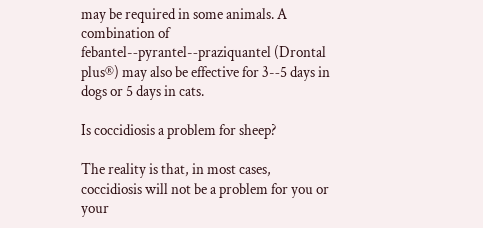may be required in some animals. A combination of febantel-‐pyrantel-‐praziquantel (Drontal plus®) may also be effective for 3-‐5 days in dogs or 5 days in cats.

Is coccidiosis a problem for sheep?

The reality is that, in most cases, coccidiosis will not be a problem for you or your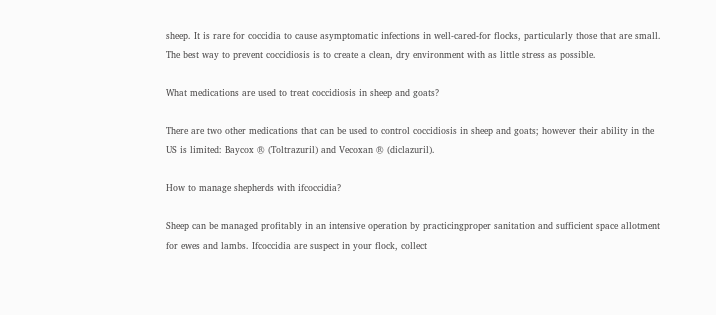sheep. It is rare for coccidia to cause asymptomatic infections in well-cared-for flocks, particularly those that are small. The best way to prevent coccidiosis is to create a clean, dry environment with as little stress as possible.

What medications are used to treat coccidiosis in sheep and goats?

There are two other medications that can be used to control coccidiosis in sheep and goats; however their ability in the US is limited: Baycox ® (Toltrazuril) and Vecoxan ® (diclazuril).

How to manage shepherds with ifcoccidia?

Sheep can be managed profitably in an intensive operation by practicingproper sanitation and sufficient space allotment for ewes and lambs. Ifcoccidia are suspect in your flock, collect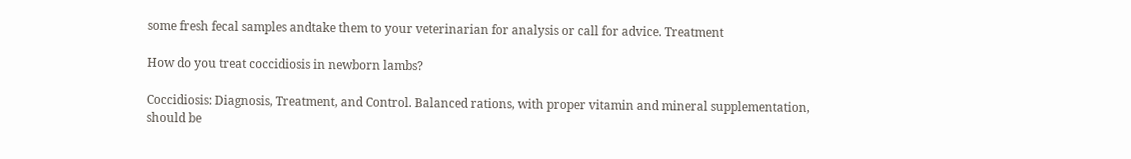some fresh fecal samples andtake them to your veterinarian for analysis or call for advice. Treatment

How do you treat coccidiosis in newborn lambs?

Coccidiosis: Diagnosis, Treatment, and Control. Balanced rations, with proper vitamin and mineral supplementation, should be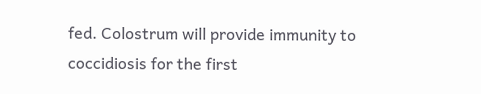fed. Colostrum will provide immunity to coccidiosis for the first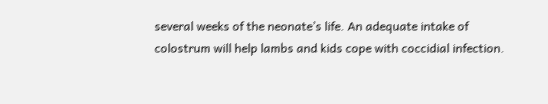several weeks of the neonate’s life. An adequate intake of colostrum will help lambs and kids cope with coccidial infection.